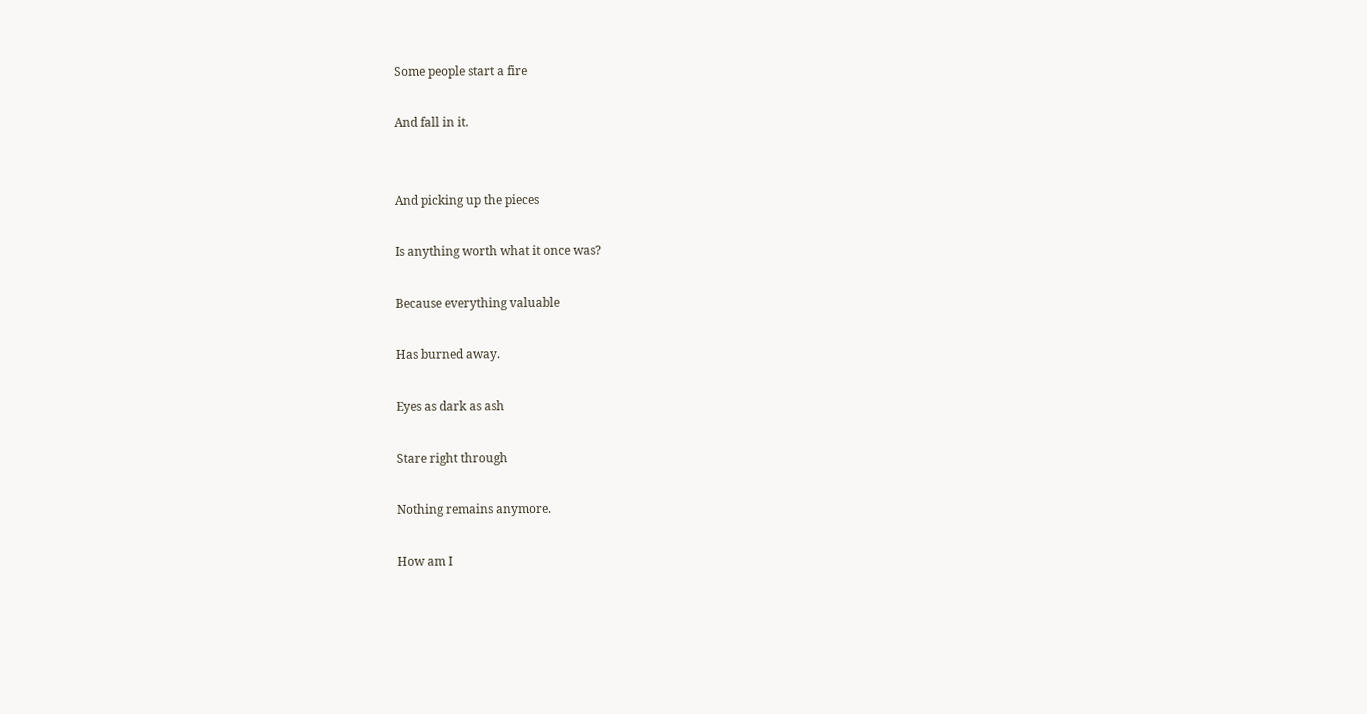Some people start a fire

And fall in it.


And picking up the pieces

Is anything worth what it once was?

Because everything valuable

Has burned away.

Eyes as dark as ash

Stare right through

Nothing remains anymore.

How am I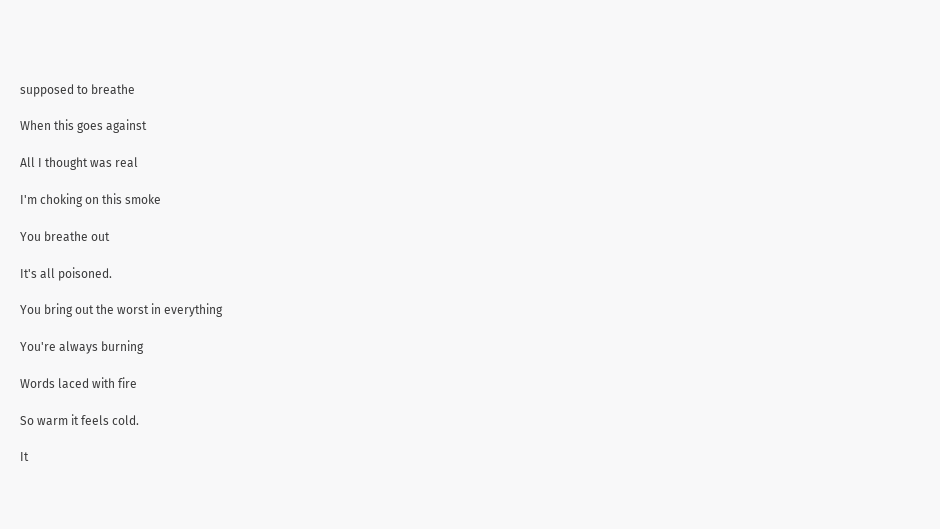supposed to breathe

When this goes against

All I thought was real

I'm choking on this smoke

You breathe out

It's all poisoned.

You bring out the worst in everything

You're always burning

Words laced with fire

So warm it feels cold.

It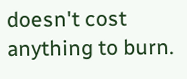doesn't cost anything to burn.